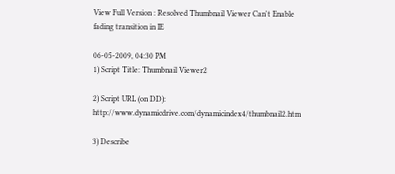View Full Version : Resolved Thumbnail Viewer Can't Enable fading transition in IE

06-05-2009, 04:30 PM
1) Script Title: Thumbnail Viewer2

2) Script URL (on DD): http://www.dynamicdrive.com/dynamicindex4/thumbnail2.htm

3) Describe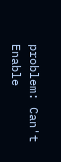problem: Can't Enable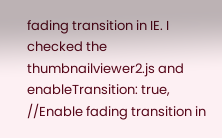fading transition in IE. I checked the thumbnailviewer2.js and enableTransition: true, //Enable fading transition in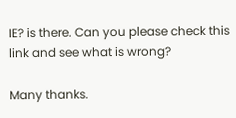IE? is there. Can you please check this link and see what is wrong?

Many thanks.